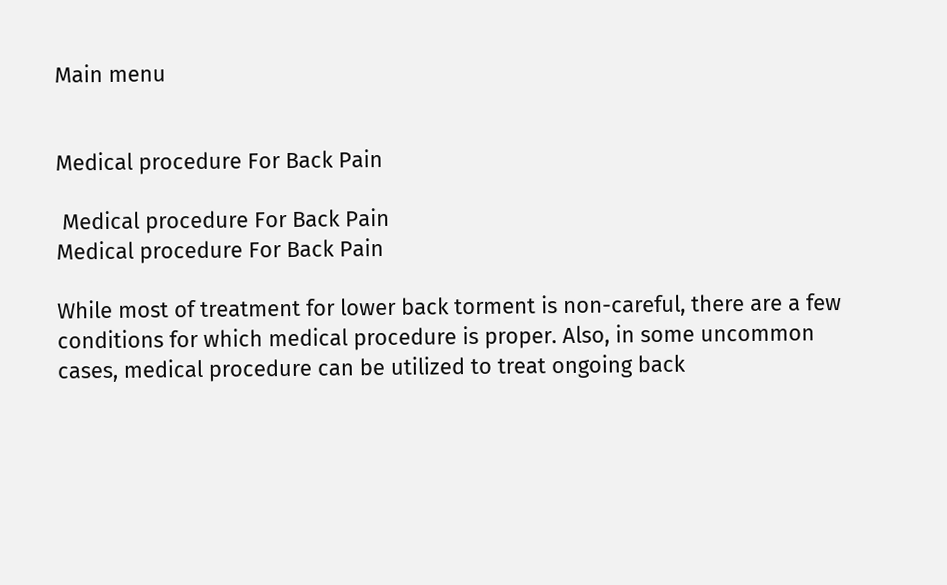Main menu


Medical procedure For Back Pain

 Medical procedure For Back Pain
Medical procedure For Back Pain

While most of treatment for lower back torment is non-careful, there are a few conditions for which medical procedure is proper. Also, in some uncommon cases, medical procedure can be utilized to treat ongoing back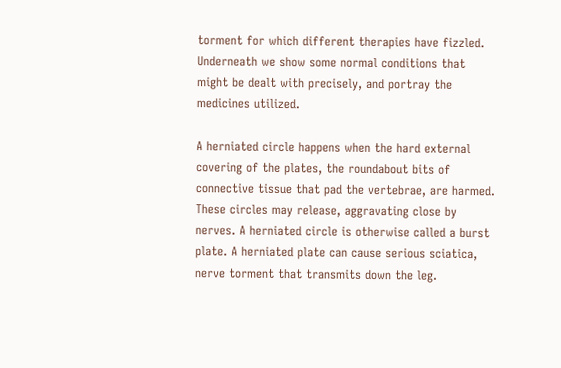torment for which different therapies have fizzled. Underneath we show some normal conditions that might be dealt with precisely, and portray the medicines utilized.

A herniated circle happens when the hard external covering of the plates, the roundabout bits of connective tissue that pad the vertebrae, are harmed. These circles may release, aggravating close by nerves. A herniated circle is otherwise called a burst plate. A herniated plate can cause serious sciatica, nerve torment that transmits down the leg.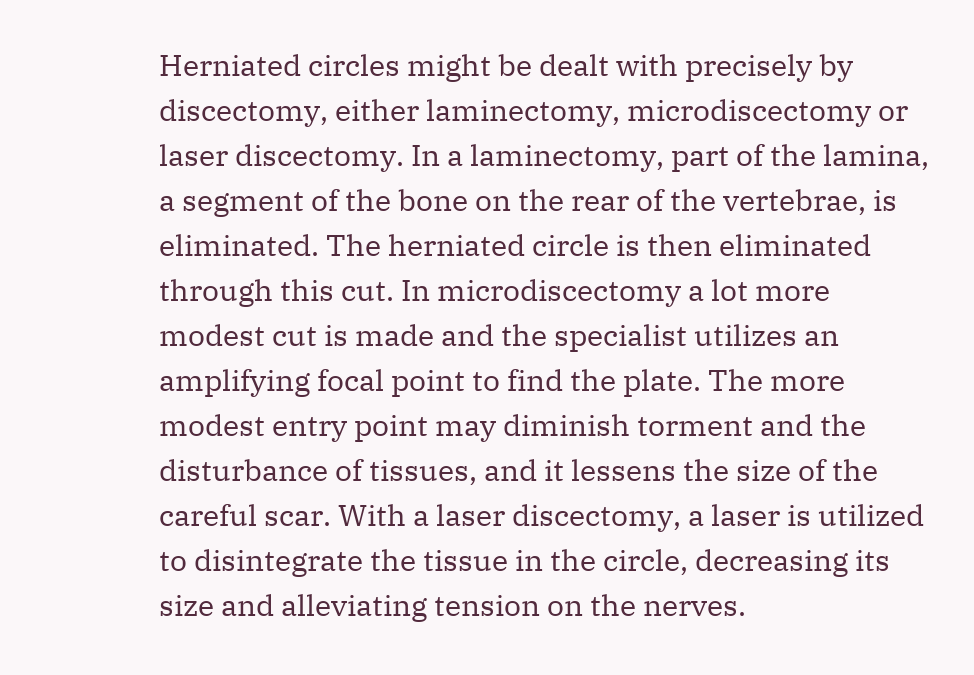Herniated circles might be dealt with precisely by discectomy, either laminectomy, microdiscectomy or laser discectomy. In a laminectomy, part of the lamina, a segment of the bone on the rear of the vertebrae, is eliminated. The herniated circle is then eliminated through this cut. In microdiscectomy a lot more modest cut is made and the specialist utilizes an amplifying focal point to find the plate. The more modest entry point may diminish torment and the disturbance of tissues, and it lessens the size of the careful scar. With a laser discectomy, a laser is utilized to disintegrate the tissue in the circle, decreasing its size and alleviating tension on the nerves.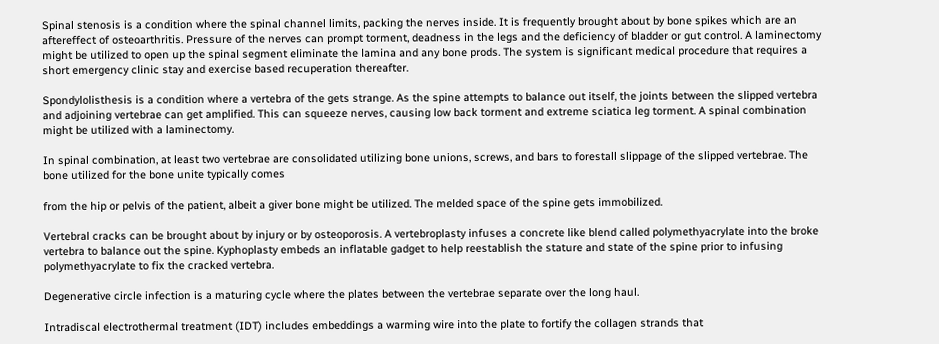Spinal stenosis is a condition where the spinal channel limits, packing the nerves inside. It is frequently brought about by bone spikes which are an aftereffect of osteoarthritis. Pressure of the nerves can prompt torment, deadness in the legs and the deficiency of bladder or gut control. A laminectomy might be utilized to open up the spinal segment eliminate the lamina and any bone prods. The system is significant medical procedure that requires a short emergency clinic stay and exercise based recuperation thereafter.

Spondylolisthesis is a condition where a vertebra of the gets strange. As the spine attempts to balance out itself, the joints between the slipped vertebra and adjoining vertebrae can get amplified. This can squeeze nerves, causing low back torment and extreme sciatica leg torment. A spinal combination might be utilized with a laminectomy.

In spinal combination, at least two vertebrae are consolidated utilizing bone unions, screws, and bars to forestall slippage of the slipped vertebrae. The bone utilized for the bone unite typically comes

from the hip or pelvis of the patient, albeit a giver bone might be utilized. The melded space of the spine gets immobilized.

Vertebral cracks can be brought about by injury or by osteoporosis. A vertebroplasty infuses a concrete like blend called polymethyacrylate into the broke vertebra to balance out the spine. Kyphoplasty embeds an inflatable gadget to help reestablish the stature and state of the spine prior to infusing polymethyacrylate to fix the cracked vertebra.

Degenerative circle infection is a maturing cycle where the plates between the vertebrae separate over the long haul.

Intradiscal electrothermal treatment (IDT) includes embeddings a warming wire into the plate to fortify the collagen strands that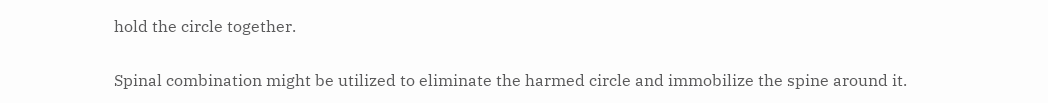hold the circle together.

Spinal combination might be utilized to eliminate the harmed circle and immobilize the spine around it.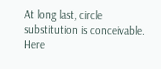At long last, circle substitution is conceivable. Here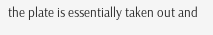the plate is essentially taken out and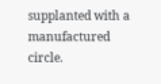supplanted with a manufactured circle.